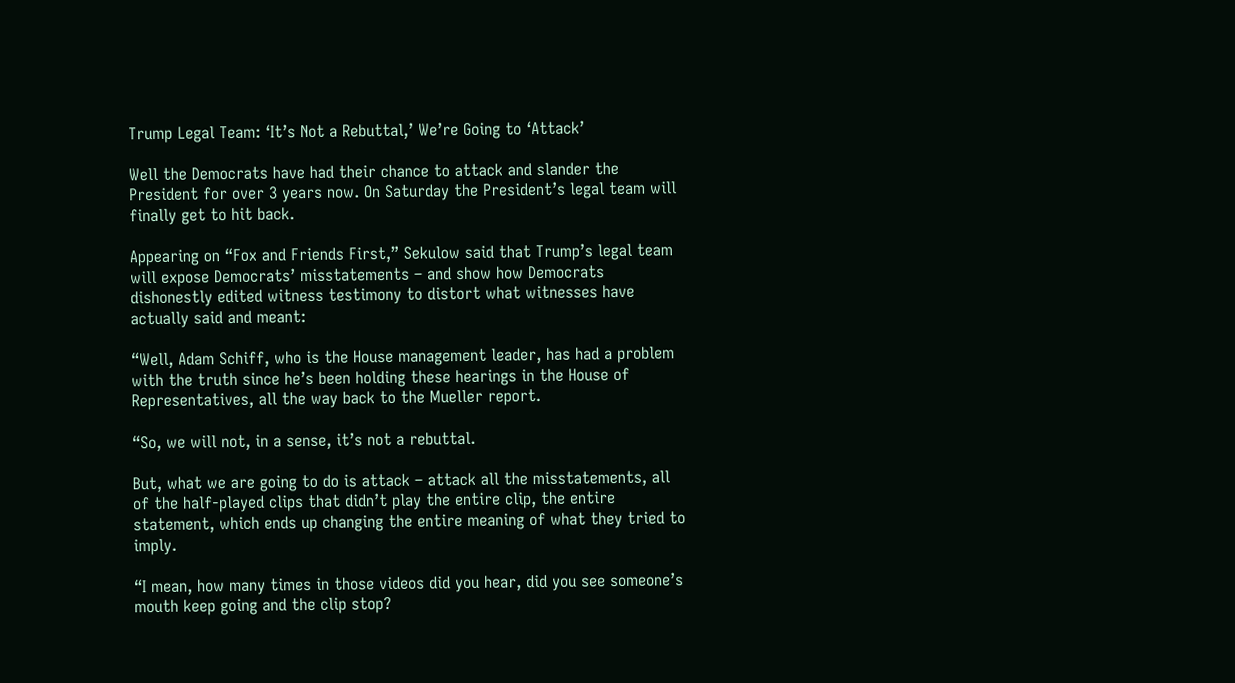Trump Legal Team: ‘It’s Not a Rebuttal,’ We’re Going to ‘Attack’

Well the Democrats have had their chance to attack and slander the President for over 3 years now. On Saturday the President’s legal team will finally get to hit back.

Appearing on “Fox and Friends First,” Sekulow said that Trump’s legal team will expose Democrats’ misstatements – and show how Democrats dishonestly edited witness testimony to distort what witnesses have actually said and meant:

“Well, Adam Schiff, who is the House management leader, has had a problem with the truth since he’s been holding these hearings in the House of Representatives, all the way back to the Mueller report.

“So, we will not, in a sense, it’s not a rebuttal.

But, what we are going to do is attack – attack all the misstatements, all of the half-played clips that didn’t play the entire clip, the entire statement, which ends up changing the entire meaning of what they tried to imply.

“I mean, how many times in those videos did you hear, did you see someone’s mouth keep going and the clip stop?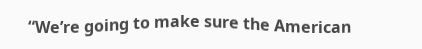“We’re going to make sure the American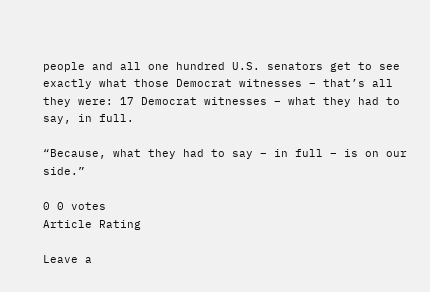people and all one hundred U.S. senators get to see exactly what those Democrat witnesses – that’s all they were: 17 Democrat witnesses – what they had to say, in full.

“Because, what they had to say – in full – is on our side.”

0 0 votes
Article Rating

Leave a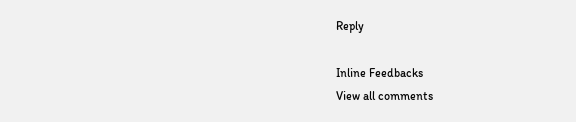Reply

Inline Feedbacks
View all comments